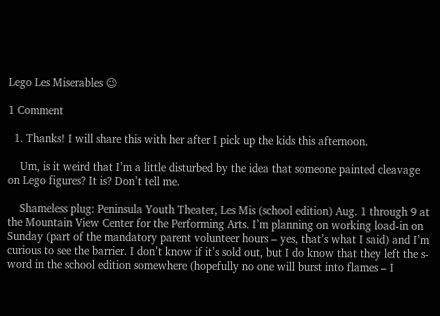Lego Les Miserables 😉

1 Comment

  1. Thanks! I will share this with her after I pick up the kids this afternoon.

    Um, is it weird that I’m a little disturbed by the idea that someone painted cleavage on Lego figures? It is? Don’t tell me.

    Shameless plug: Peninsula Youth Theater, Les Mis (school edition) Aug. 1 through 9 at the Mountain View Center for the Performing Arts. I’m planning on working load-in on Sunday (part of the mandatory parent volunteer hours – yes, that’s what I said) and I’m curious to see the barrier. I don’t know if it’s sold out, but I do know that they left the s-word in the school edition somewhere (hopefully no one will burst into flames – I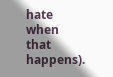hate when that happens).